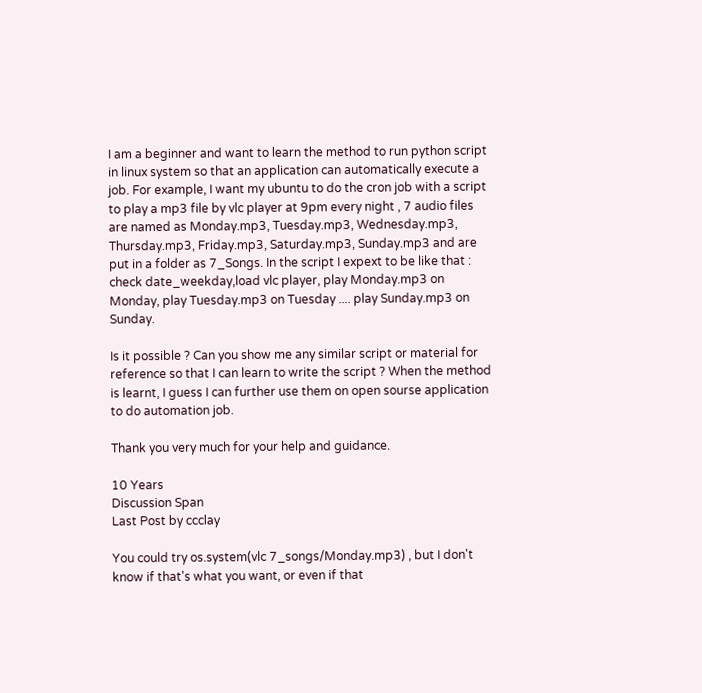I am a beginner and want to learn the method to run python script in linux system so that an application can automatically execute a job. For example, I want my ubuntu to do the cron job with a script to play a mp3 file by vlc player at 9pm every night , 7 audio files are named as Monday.mp3, Tuesday.mp3, Wednesday.mp3, Thursday.mp3, Friday.mp3, Saturday.mp3, Sunday.mp3 and are put in a folder as 7_Songs. In the script I expext to be like that : check date_weekday,load vlc player, play Monday.mp3 on Monday, play Tuesday.mp3 on Tuesday .... play Sunday.mp3 on Sunday.

Is it possible ? Can you show me any similar script or material for reference so that I can learn to write the script ? When the method is learnt, I guess I can further use them on open sourse application to do automation job.

Thank you very much for your help and guidance.

10 Years
Discussion Span
Last Post by ccclay

You could try os.system(vlc 7_songs/Monday.mp3) , but I don't know if that's what you want, or even if that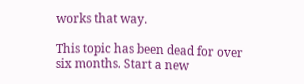works that way.

This topic has been dead for over six months. Start a new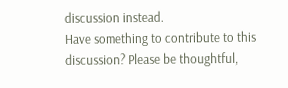discussion instead.
Have something to contribute to this discussion? Please be thoughtful,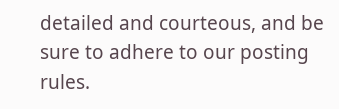detailed and courteous, and be sure to adhere to our posting rules.